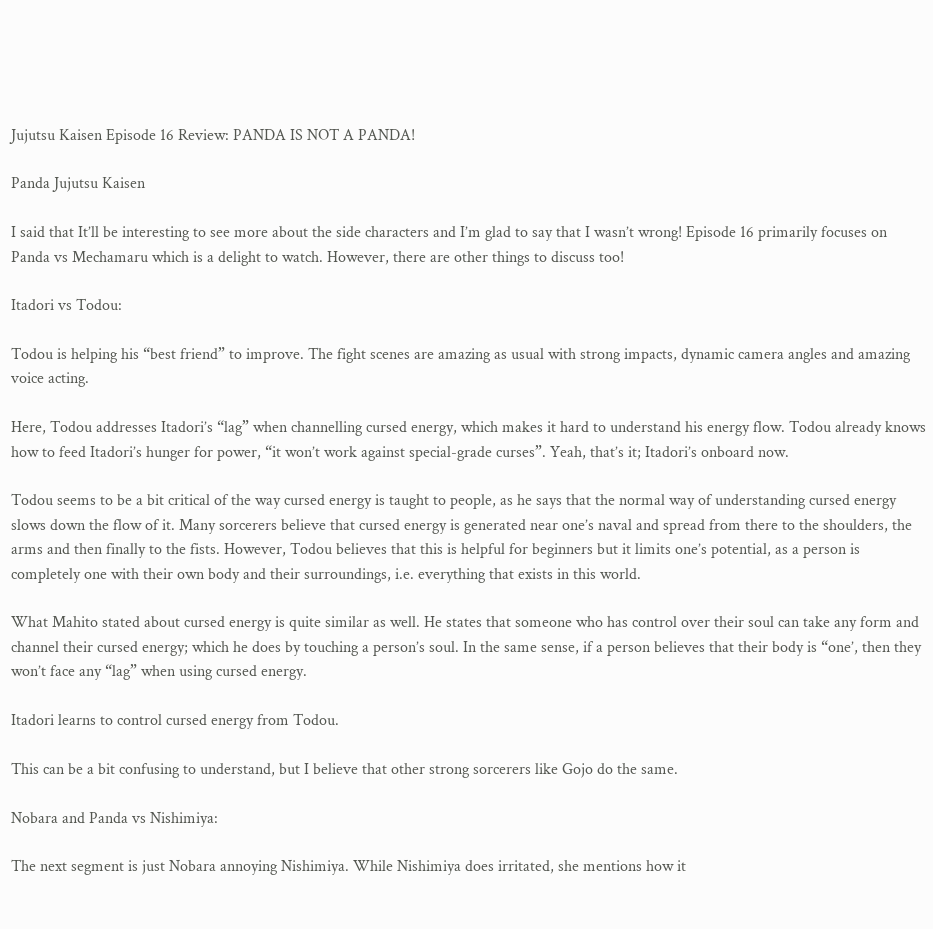Jujutsu Kaisen Episode 16 Review: PANDA IS NOT A PANDA!

Panda Jujutsu Kaisen

I said that It’ll be interesting to see more about the side characters and I’m glad to say that I wasn’t wrong! Episode 16 primarily focuses on Panda vs Mechamaru which is a delight to watch. However, there are other things to discuss too!

Itadori vs Todou:

Todou is helping his “best friend” to improve. The fight scenes are amazing as usual with strong impacts, dynamic camera angles and amazing voice acting.

Here, Todou addresses Itadori’s “lag” when channelling cursed energy, which makes it hard to understand his energy flow. Todou already knows how to feed Itadori’s hunger for power, “it won’t work against special-grade curses”. Yeah, that’s it; Itadori’s onboard now.

Todou seems to be a bit critical of the way cursed energy is taught to people, as he says that the normal way of understanding cursed energy slows down the flow of it. Many sorcerers believe that cursed energy is generated near one’s naval and spread from there to the shoulders, the arms and then finally to the fists. However, Todou believes that this is helpful for beginners but it limits one’s potential, as a person is completely one with their own body and their surroundings, i.e. everything that exists in this world.

What Mahito stated about cursed energy is quite similar as well. He states that someone who has control over their soul can take any form and channel their cursed energy; which he does by touching a person’s soul. In the same sense, if a person believes that their body is “one’, then they won’t face any “lag” when using cursed energy.

Itadori learns to control cursed energy from Todou.

This can be a bit confusing to understand, but I believe that other strong sorcerers like Gojo do the same.

Nobara and Panda vs Nishimiya:

The next segment is just Nobara annoying Nishimiya. While Nishimiya does irritated, she mentions how it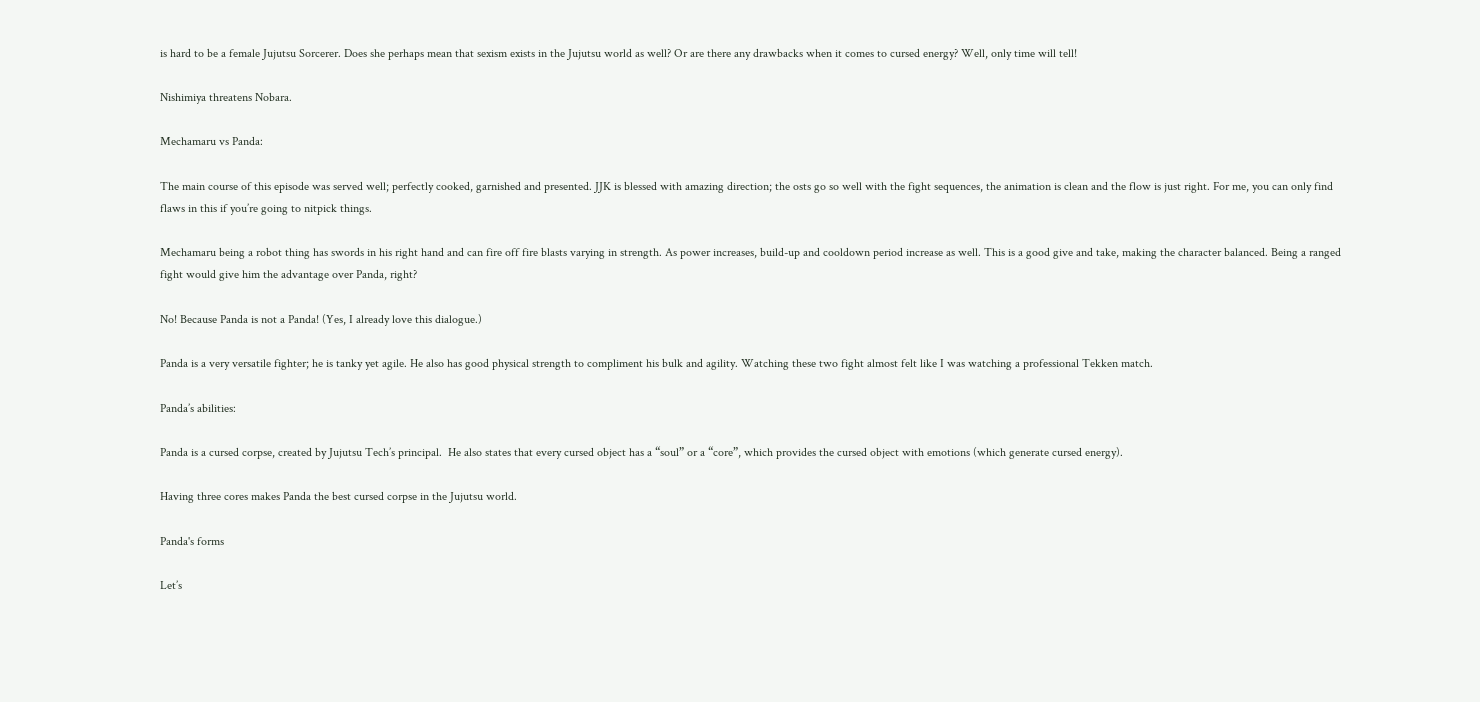is hard to be a female Jujutsu Sorcerer. Does she perhaps mean that sexism exists in the Jujutsu world as well? Or are there any drawbacks when it comes to cursed energy? Well, only time will tell!

Nishimiya threatens Nobara.

Mechamaru vs Panda:

The main course of this episode was served well; perfectly cooked, garnished and presented. JJK is blessed with amazing direction; the osts go so well with the fight sequences, the animation is clean and the flow is just right. For me, you can only find flaws in this if you’re going to nitpick things.

Mechamaru being a robot thing has swords in his right hand and can fire off fire blasts varying in strength. As power increases, build-up and cooldown period increase as well. This is a good give and take, making the character balanced. Being a ranged fight would give him the advantage over Panda, right?

No! Because Panda is not a Panda! (Yes, I already love this dialogue.)

Panda is a very versatile fighter; he is tanky yet agile. He also has good physical strength to compliment his bulk and agility. Watching these two fight almost felt like I was watching a professional Tekken match.

Panda’s abilities:

Panda is a cursed corpse, created by Jujutsu Tech’s principal.  He also states that every cursed object has a “soul” or a “core”, which provides the cursed object with emotions (which generate cursed energy).

Having three cores makes Panda the best cursed corpse in the Jujutsu world.

Panda's forms

Let’s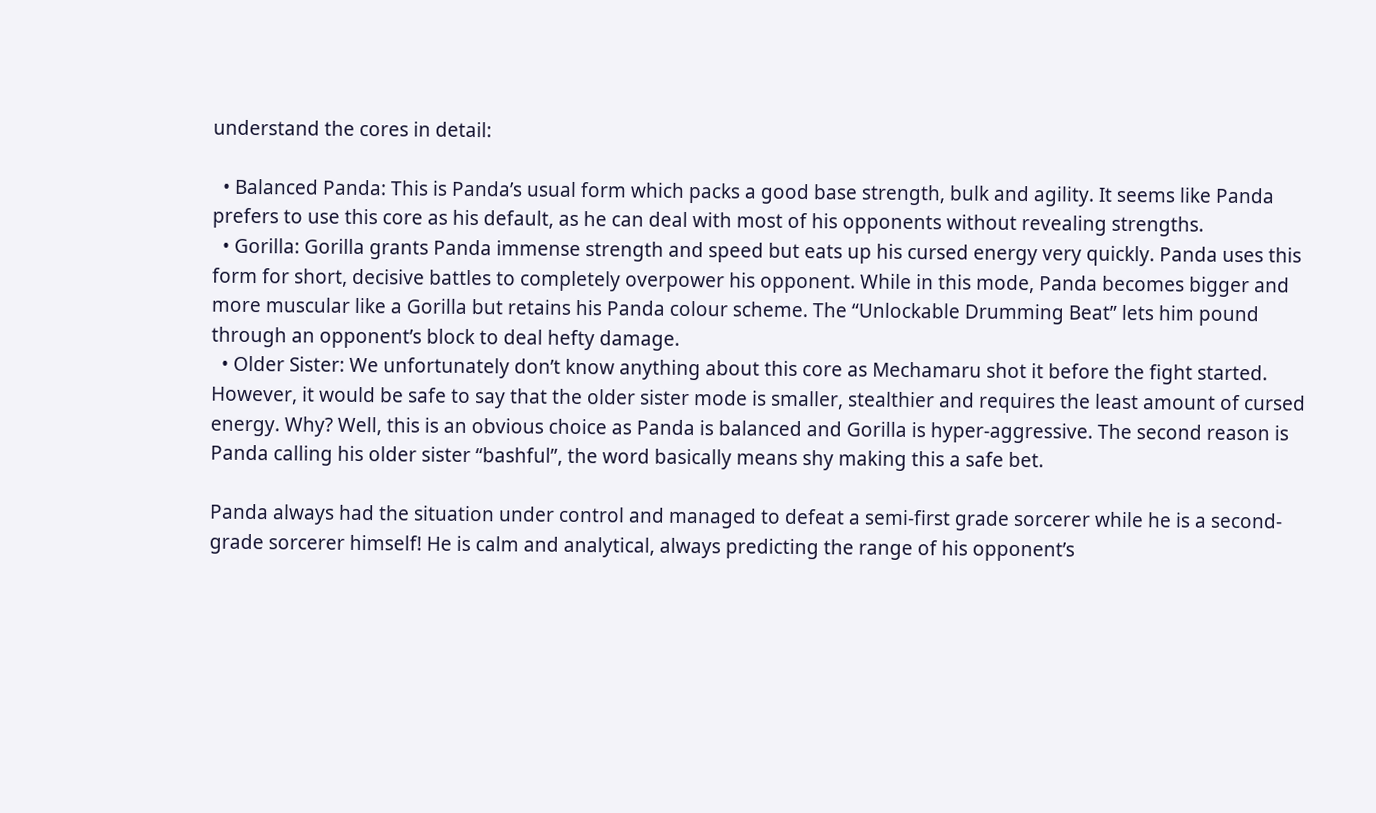understand the cores in detail:

  • Balanced Panda: This is Panda’s usual form which packs a good base strength, bulk and agility. It seems like Panda prefers to use this core as his default, as he can deal with most of his opponents without revealing strengths.
  • Gorilla: Gorilla grants Panda immense strength and speed but eats up his cursed energy very quickly. Panda uses this form for short, decisive battles to completely overpower his opponent. While in this mode, Panda becomes bigger and more muscular like a Gorilla but retains his Panda colour scheme. The “Unlockable Drumming Beat” lets him pound through an opponent’s block to deal hefty damage.
  • Older Sister: We unfortunately don’t know anything about this core as Mechamaru shot it before the fight started. However, it would be safe to say that the older sister mode is smaller, stealthier and requires the least amount of cursed energy. Why? Well, this is an obvious choice as Panda is balanced and Gorilla is hyper-aggressive. The second reason is Panda calling his older sister “bashful”, the word basically means shy making this a safe bet.

Panda always had the situation under control and managed to defeat a semi-first grade sorcerer while he is a second-grade sorcerer himself! He is calm and analytical, always predicting the range of his opponent’s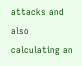attacks and also calculating an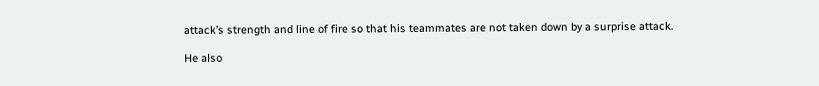attack’s strength and line of fire so that his teammates are not taken down by a surprise attack.

He also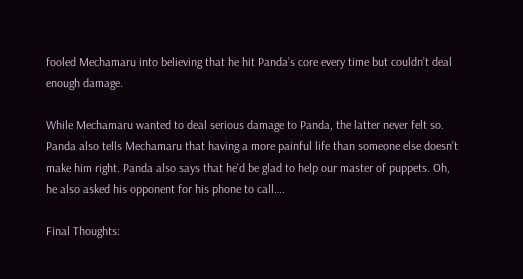fooled Mechamaru into believing that he hit Panda’s core every time but couldn’t deal enough damage.

While Mechamaru wanted to deal serious damage to Panda, the latter never felt so. Panda also tells Mechamaru that having a more painful life than someone else doesn’t make him right. Panda also says that he’d be glad to help our master of puppets. Oh, he also asked his opponent for his phone to call….

Final Thoughts: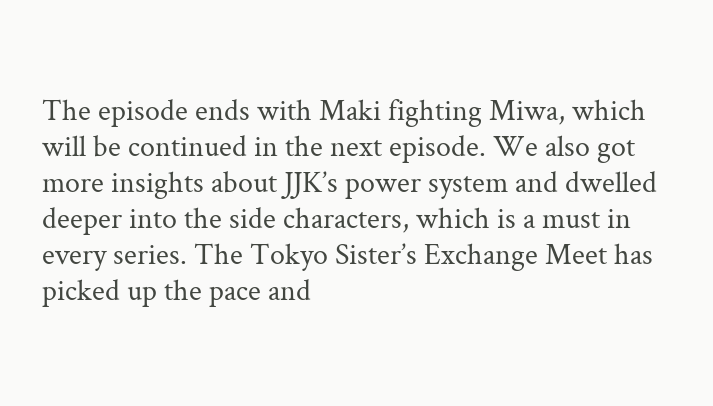The episode ends with Maki fighting Miwa, which will be continued in the next episode. We also got more insights about JJK’s power system and dwelled deeper into the side characters, which is a must in every series. The Tokyo Sister’s Exchange Meet has picked up the pace and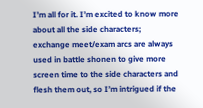I’m all for it. I’m excited to know more about all the side characters; exchange meet/exam arcs are always used in battle shonen to give more screen time to the side characters and flesh them out, so I’m intrigued if the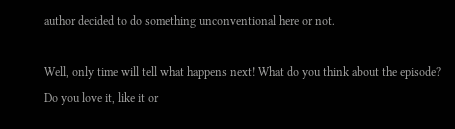author decided to do something unconventional here or not.

Well, only time will tell what happens next! What do you think about the episode? Do you love it, like it or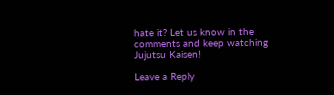hate it? Let us know in the comments and keep watching Jujutsu Kaisen!

Leave a Reply